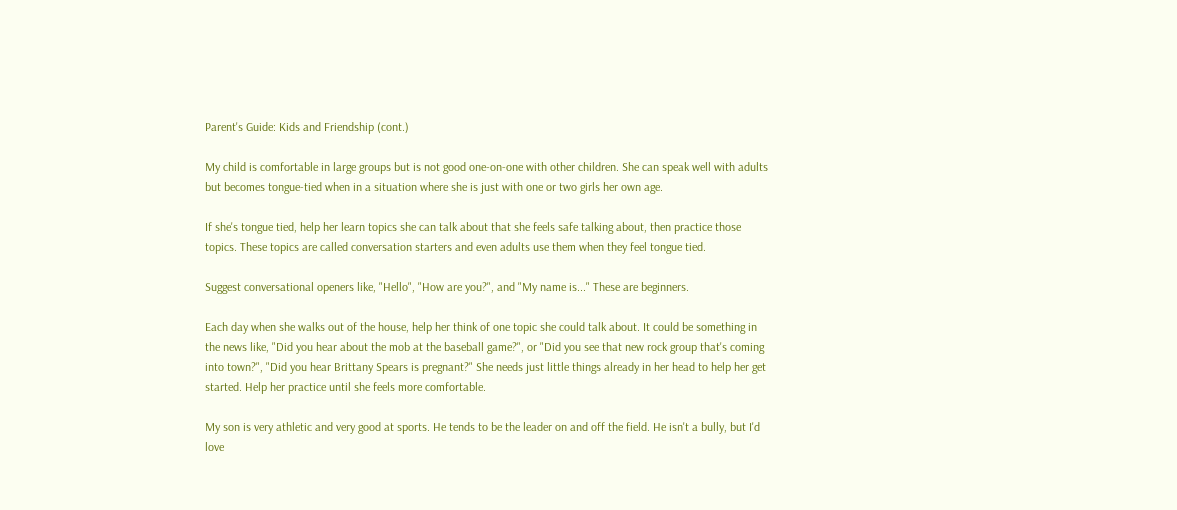Parent's Guide: Kids and Friendship (cont.)

My child is comfortable in large groups but is not good one-on-one with other children. She can speak well with adults but becomes tongue-tied when in a situation where she is just with one or two girls her own age.

If she's tongue tied, help her learn topics she can talk about that she feels safe talking about, then practice those topics. These topics are called conversation starters and even adults use them when they feel tongue tied.

Suggest conversational openers like, "Hello", "How are you?", and "My name is..." These are beginners.

Each day when she walks out of the house, help her think of one topic she could talk about. It could be something in the news like, "Did you hear about the mob at the baseball game?", or "Did you see that new rock group that's coming into town?", "Did you hear Brittany Spears is pregnant?" She needs just little things already in her head to help her get started. Help her practice until she feels more comfortable.

My son is very athletic and very good at sports. He tends to be the leader on and off the field. He isn't a bully, but I'd love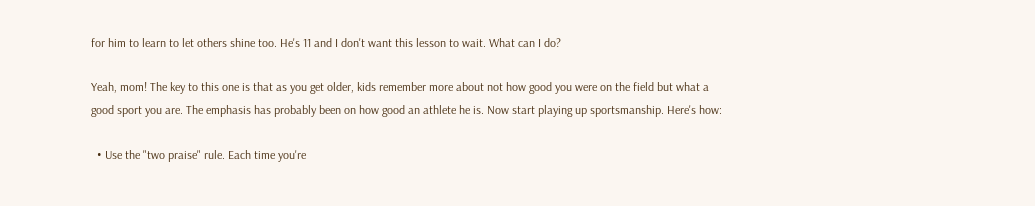for him to learn to let others shine too. He's 11 and I don't want this lesson to wait. What can I do?

Yeah, mom! The key to this one is that as you get older, kids remember more about not how good you were on the field but what a good sport you are. The emphasis has probably been on how good an athlete he is. Now start playing up sportsmanship. Here's how:

  • Use the "two praise" rule. Each time you're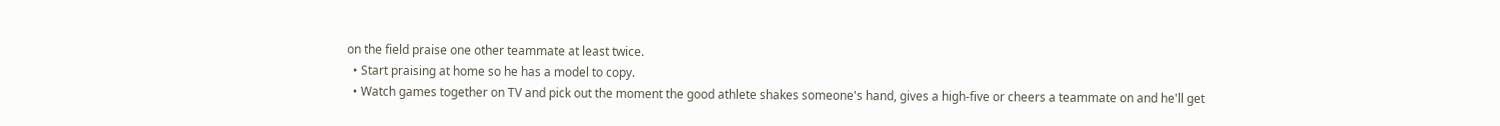on the field praise one other teammate at least twice.
  • Start praising at home so he has a model to copy.
  • Watch games together on TV and pick out the moment the good athlete shakes someone's hand, gives a high-five or cheers a teammate on and he'll get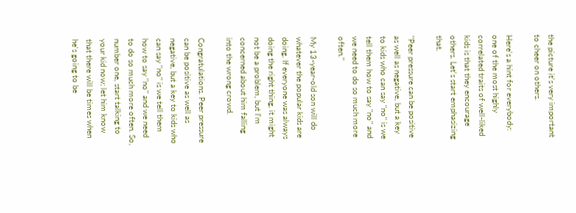the picture it's very important to cheer on others.

Here's a hint for everybody: one of the most highly correlated traits of well-liked kids is that they encourage others. Let's start emphasizing that.

"Peer pressure can be positive as well as negative, but a key to kids who can say "no" is we tell them how to say "no" and we need to do so much more often."

My 13-year-old son will do whatever the popular kids are doing. If everyone was always doing the right thing, it might not be a problem, but I'm concerned about him falling into the wrong crowd.

Congratulations. Peer pressure can be positive as well as negative, but a key to kids who can say "no" is we tell them how to say "no" and we need to do so much more often. So, number one, start talking to your kid now; let him know that there will be times when he's going to be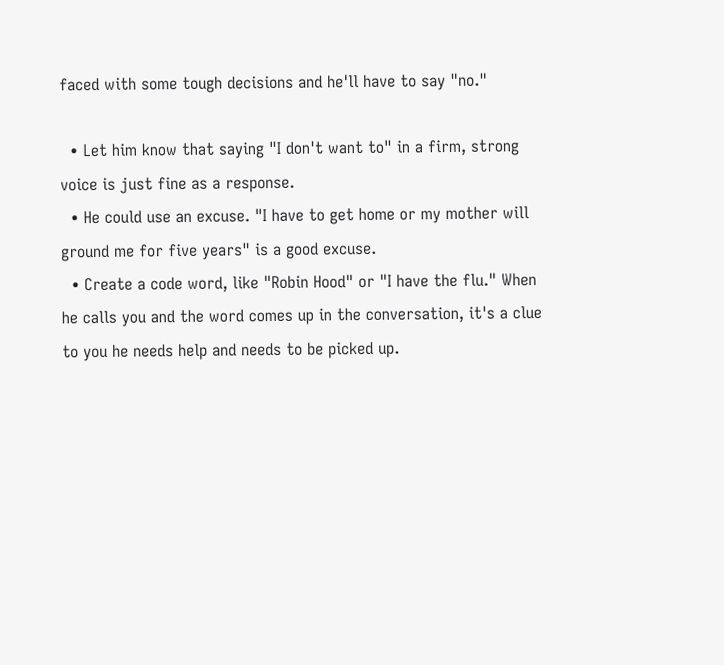faced with some tough decisions and he'll have to say "no."

  • Let him know that saying "I don't want to" in a firm, strong voice is just fine as a response.
  • He could use an excuse. "I have to get home or my mother will ground me for five years" is a good excuse.
  • Create a code word, like "Robin Hood" or "I have the flu." When he calls you and the word comes up in the conversation, it's a clue to you he needs help and needs to be picked up.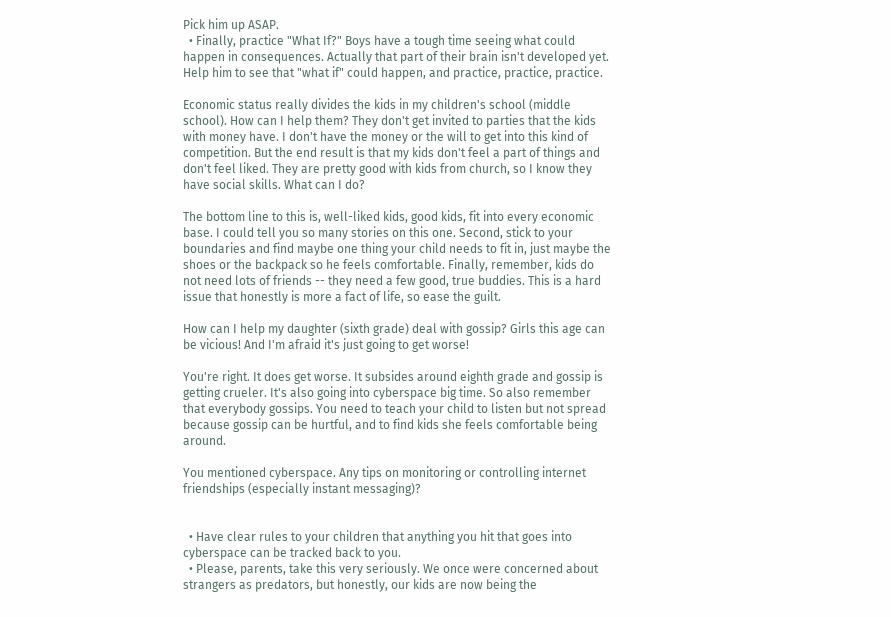Pick him up ASAP.
  • Finally, practice "What If?" Boys have a tough time seeing what could happen in consequences. Actually that part of their brain isn't developed yet. Help him to see that "what if" could happen, and practice, practice, practice.

Economic status really divides the kids in my children's school (middle school). How can I help them? They don't get invited to parties that the kids with money have. I don't have the money or the will to get into this kind of competition. But the end result is that my kids don't feel a part of things and don't feel liked. They are pretty good with kids from church, so I know they have social skills. What can I do?

The bottom line to this is, well-liked kids, good kids, fit into every economic base. I could tell you so many stories on this one. Second, stick to your boundaries and find maybe one thing your child needs to fit in, just maybe the shoes or the backpack so he feels comfortable. Finally, remember, kids do not need lots of friends -- they need a few good, true buddies. This is a hard issue that honestly is more a fact of life, so ease the guilt.

How can I help my daughter (sixth grade) deal with gossip? Girls this age can be vicious! And I'm afraid it's just going to get worse!

You're right. It does get worse. It subsides around eighth grade and gossip is getting crueler. It's also going into cyberspace big time. So also remember that everybody gossips. You need to teach your child to listen but not spread because gossip can be hurtful, and to find kids she feels comfortable being around.

You mentioned cyberspace. Any tips on monitoring or controlling internet friendships (especially instant messaging)?


  • Have clear rules to your children that anything you hit that goes into cyberspace can be tracked back to you.
  • Please, parents, take this very seriously. We once were concerned about strangers as predators, but honestly, our kids are now being the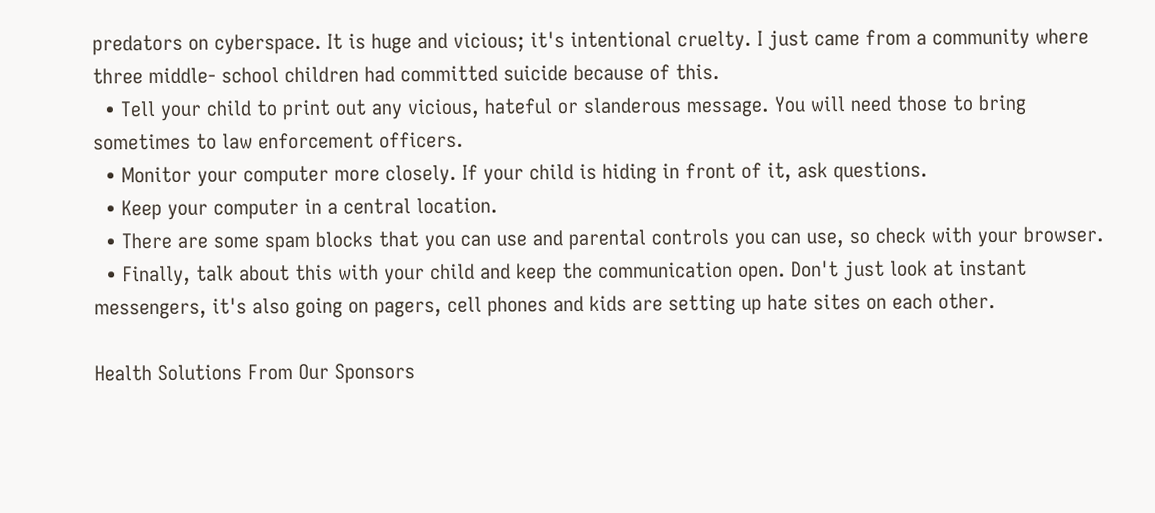predators on cyberspace. It is huge and vicious; it's intentional cruelty. I just came from a community where three middle- school children had committed suicide because of this.
  • Tell your child to print out any vicious, hateful or slanderous message. You will need those to bring sometimes to law enforcement officers.
  • Monitor your computer more closely. If your child is hiding in front of it, ask questions.
  • Keep your computer in a central location.
  • There are some spam blocks that you can use and parental controls you can use, so check with your browser.
  • Finally, talk about this with your child and keep the communication open. Don't just look at instant messengers, it's also going on pagers, cell phones and kids are setting up hate sites on each other.

Health Solutions From Our Sponsors